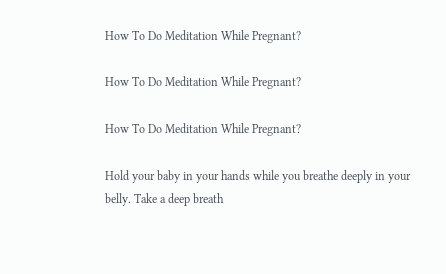How To Do Meditation While Pregnant?

How To Do Meditation While Pregnant?

How To Do Meditation While Pregnant?

Hold your baby in your hands while you breathe deeply in your belly. Take a deep breath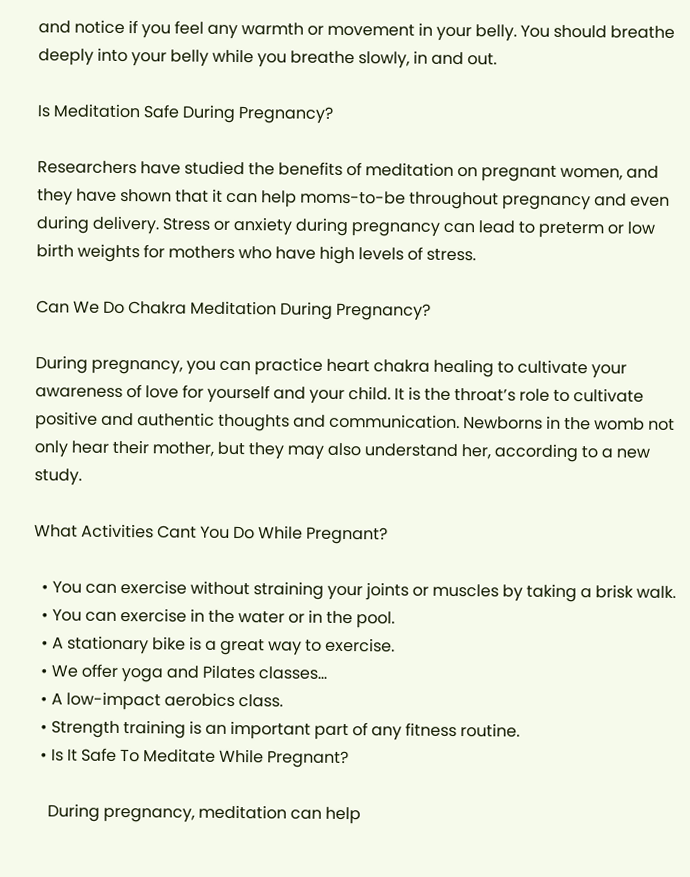and notice if you feel any warmth or movement in your belly. You should breathe deeply into your belly while you breathe slowly, in and out.

Is Meditation Safe During Pregnancy?

Researchers have studied the benefits of meditation on pregnant women, and they have shown that it can help moms-to-be throughout pregnancy and even during delivery. Stress or anxiety during pregnancy can lead to preterm or low birth weights for mothers who have high levels of stress.

Can We Do Chakra Meditation During Pregnancy?

During pregnancy, you can practice heart chakra healing to cultivate your awareness of love for yourself and your child. It is the throat’s role to cultivate positive and authentic thoughts and communication. Newborns in the womb not only hear their mother, but they may also understand her, according to a new study.

What Activities Cant You Do While Pregnant?

  • You can exercise without straining your joints or muscles by taking a brisk walk.
  • You can exercise in the water or in the pool.
  • A stationary bike is a great way to exercise.
  • We offer yoga and Pilates classes…
  • A low-impact aerobics class.
  • Strength training is an important part of any fitness routine.
  • Is It Safe To Meditate While Pregnant?

    During pregnancy, meditation can help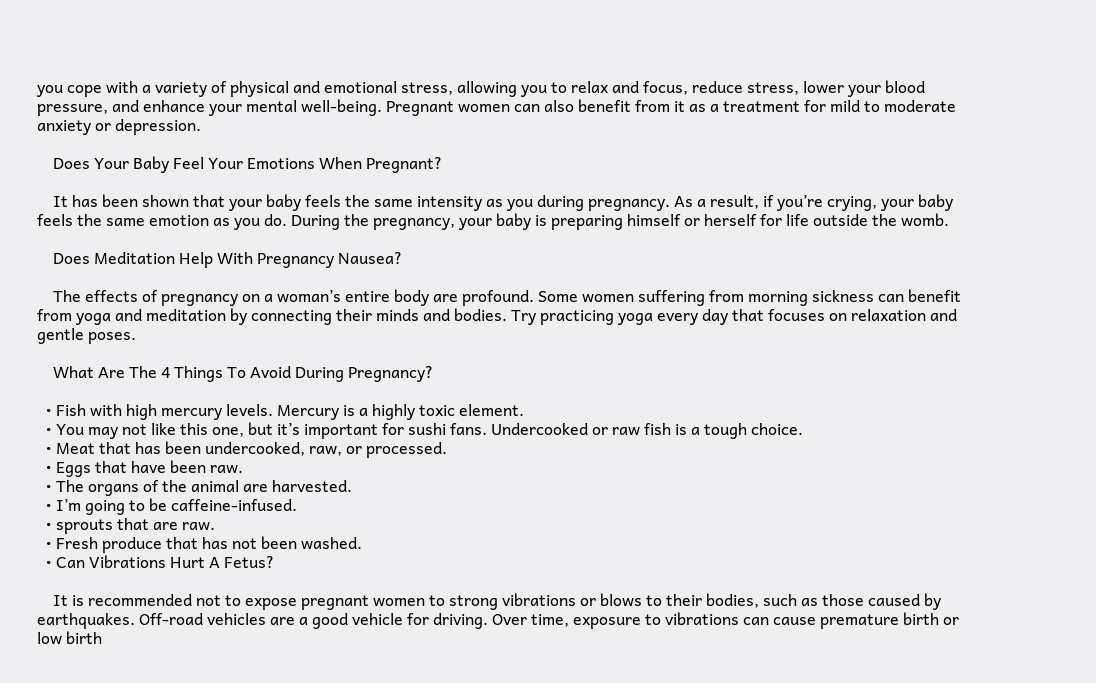you cope with a variety of physical and emotional stress, allowing you to relax and focus, reduce stress, lower your blood pressure, and enhance your mental well-being. Pregnant women can also benefit from it as a treatment for mild to moderate anxiety or depression.

    Does Your Baby Feel Your Emotions When Pregnant?

    It has been shown that your baby feels the same intensity as you during pregnancy. As a result, if you’re crying, your baby feels the same emotion as you do. During the pregnancy, your baby is preparing himself or herself for life outside the womb.

    Does Meditation Help With Pregnancy Nausea?

    The effects of pregnancy on a woman’s entire body are profound. Some women suffering from morning sickness can benefit from yoga and meditation by connecting their minds and bodies. Try practicing yoga every day that focuses on relaxation and gentle poses.

    What Are The 4 Things To Avoid During Pregnancy?

  • Fish with high mercury levels. Mercury is a highly toxic element.
  • You may not like this one, but it’s important for sushi fans. Undercooked or raw fish is a tough choice.
  • Meat that has been undercooked, raw, or processed.
  • Eggs that have been raw.
  • The organs of the animal are harvested.
  • I’m going to be caffeine-infused.
  • sprouts that are raw.
  • Fresh produce that has not been washed.
  • Can Vibrations Hurt A Fetus?

    It is recommended not to expose pregnant women to strong vibrations or blows to their bodies, such as those caused by earthquakes. Off-road vehicles are a good vehicle for driving. Over time, exposure to vibrations can cause premature birth or low birth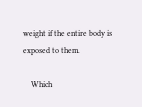weight if the entire body is exposed to them.

    Which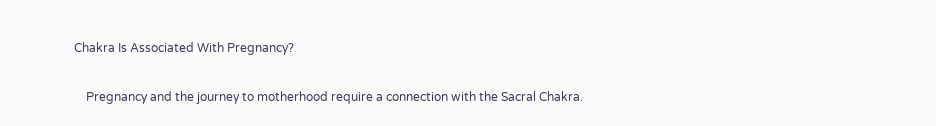Chakra Is Associated With Pregnancy?

    Pregnancy and the journey to motherhood require a connection with the Sacral Chakra.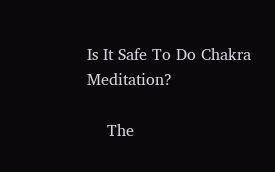Is It Safe To Do Chakra Meditation?

    The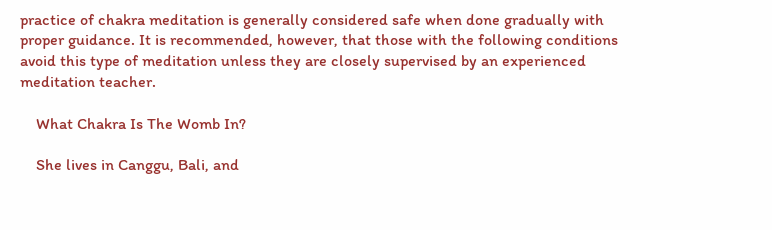practice of chakra meditation is generally considered safe when done gradually with proper guidance. It is recommended, however, that those with the following conditions avoid this type of meditation unless they are closely supervised by an experienced meditation teacher.

    What Chakra Is The Womb In?

    She lives in Canggu, Bali, and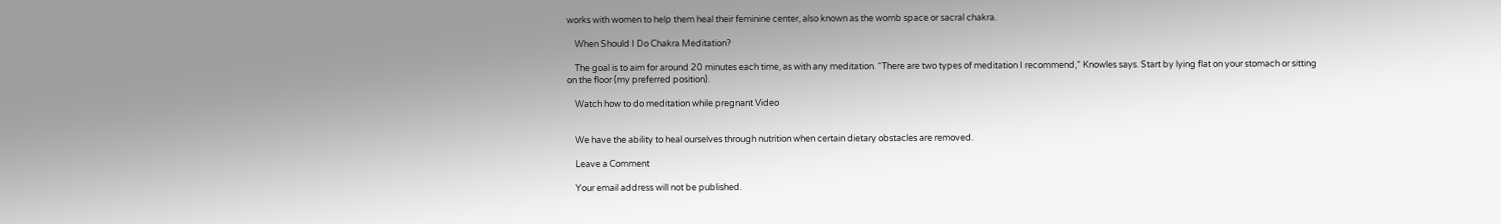works with women to help them heal their feminine center, also known as the womb space or sacral chakra.

    When Should I Do Chakra Meditation?

    The goal is to aim for around 20 minutes each time, as with any meditation. “There are two types of meditation I recommend,” Knowles says. Start by lying flat on your stomach or sitting on the floor (my preferred position).

    Watch how to do meditation while pregnant Video


    We have the ability to heal ourselves through nutrition when certain dietary obstacles are removed.

    Leave a Comment

    Your email address will not be published.